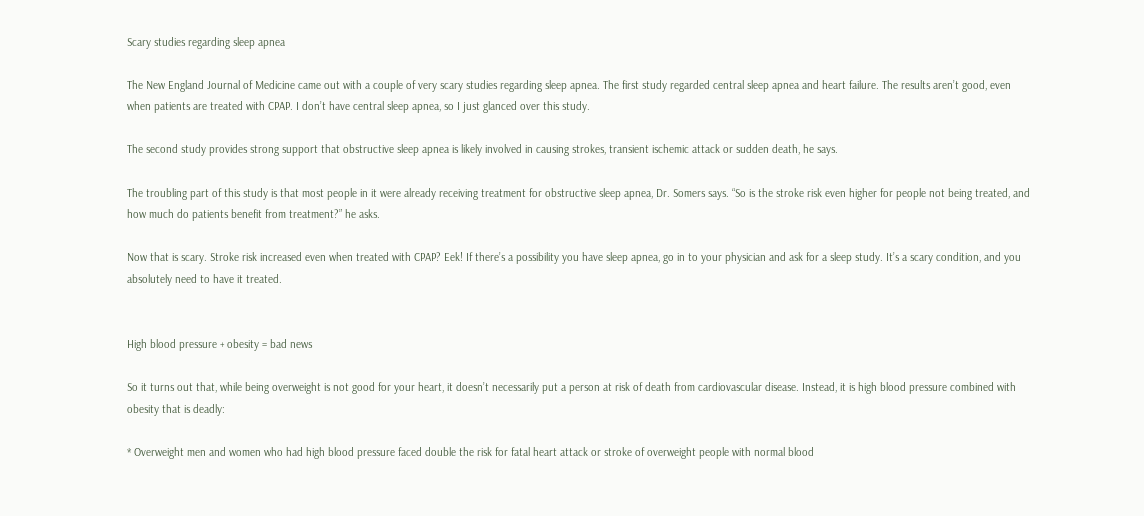Scary studies regarding sleep apnea

The New England Journal of Medicine came out with a couple of very scary studies regarding sleep apnea. The first study regarded central sleep apnea and heart failure. The results aren’t good, even when patients are treated with CPAP. I don’t have central sleep apnea, so I just glanced over this study.

The second study provides strong support that obstructive sleep apnea is likely involved in causing strokes, transient ischemic attack or sudden death, he says.

The troubling part of this study is that most people in it were already receiving treatment for obstructive sleep apnea, Dr. Somers says. “So is the stroke risk even higher for people not being treated, and how much do patients benefit from treatment?” he asks.

Now that is scary. Stroke risk increased even when treated with CPAP? Eek! If there’s a possibility you have sleep apnea, go in to your physician and ask for a sleep study. It’s a scary condition, and you absolutely need to have it treated.


High blood pressure + obesity = bad news

So it turns out that, while being overweight is not good for your heart, it doesn’t necessarily put a person at risk of death from cardiovascular disease. Instead, it is high blood pressure combined with obesity that is deadly:

* Overweight men and women who had high blood pressure faced double the risk for fatal heart attack or stroke of overweight people with normal blood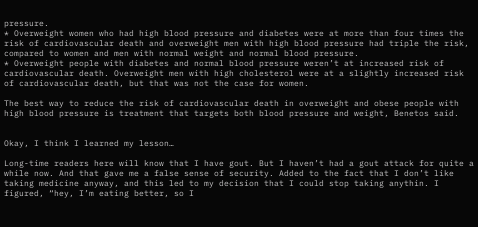pressure.
* Overweight women who had high blood pressure and diabetes were at more than four times the risk of cardiovascular death and overweight men with high blood pressure had triple the risk, compared to women and men with normal weight and normal blood pressure.
* Overweight people with diabetes and normal blood pressure weren’t at increased risk of cardiovascular death. Overweight men with high cholesterol were at a slightly increased risk of cardiovascular death, but that was not the case for women.

The best way to reduce the risk of cardiovascular death in overweight and obese people with high blood pressure is treatment that targets both blood pressure and weight, Benetos said.


Okay, I think I learned my lesson…

Long-time readers here will know that I have gout. But I haven’t had a gout attack for quite a while now. And that gave me a false sense of security. Added to the fact that I don’t like taking medicine anyway, and this led to my decision that I could stop taking anythin. I figured, “hey, I’m eating better, so I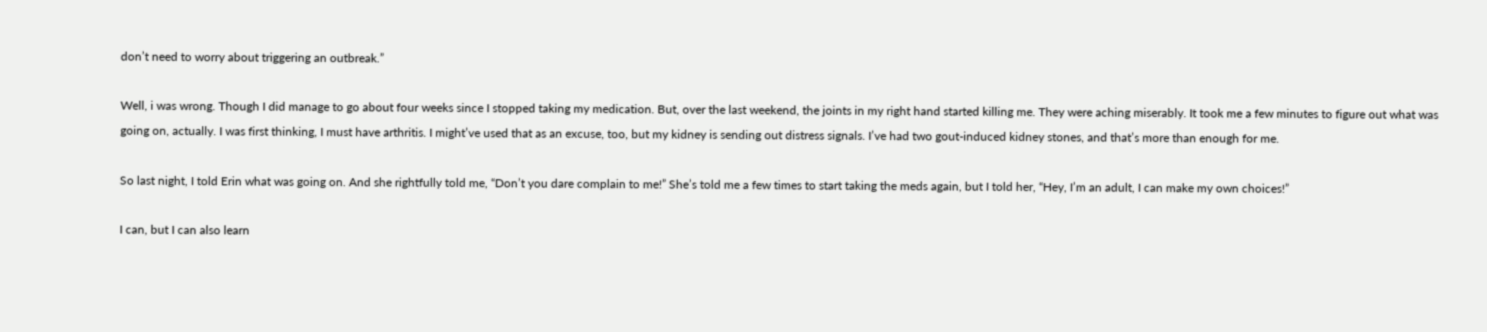don’t need to worry about triggering an outbreak.”

Well, i was wrong. Though I did manage to go about four weeks since I stopped taking my medication. But, over the last weekend, the joints in my right hand started killing me. They were aching miserably. It took me a few minutes to figure out what was going on, actually. I was first thinking, I must have arthritis. I might’ve used that as an excuse, too, but my kidney is sending out distress signals. I’ve had two gout-induced kidney stones, and that’s more than enough for me.

So last night, I told Erin what was going on. And she rightfully told me, “Don’t you dare complain to me!” She’s told me a few times to start taking the meds again, but I told her, “Hey, I’m an adult, I can make my own choices!”

I can, but I can also learn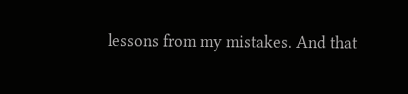lessons from my mistakes. And that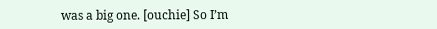was a big one. [ouchie] So I’m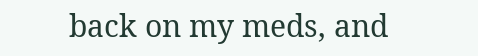back on my meds, and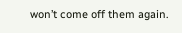won’t come off them again.